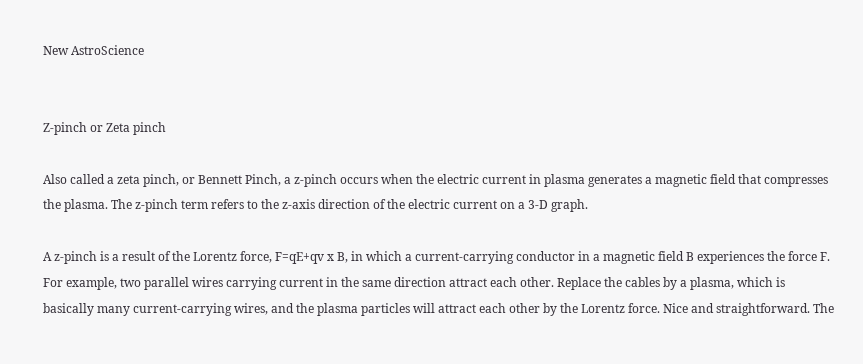New AstroScience


Z-pinch or Zeta pinch

Also called a zeta pinch, or Bennett Pinch, a z-pinch occurs when the electric current in plasma generates a magnetic field that compresses the plasma. The z-pinch term refers to the z-axis direction of the electric current on a 3-D graph.

A z-pinch is a result of the Lorentz force, F=qE+qv x B, in which a current-carrying conductor in a magnetic field B experiences the force F. For example, two parallel wires carrying current in the same direction attract each other. Replace the cables by a plasma, which is basically many current-carrying wires, and the plasma particles will attract each other by the Lorentz force. Nice and straightforward. The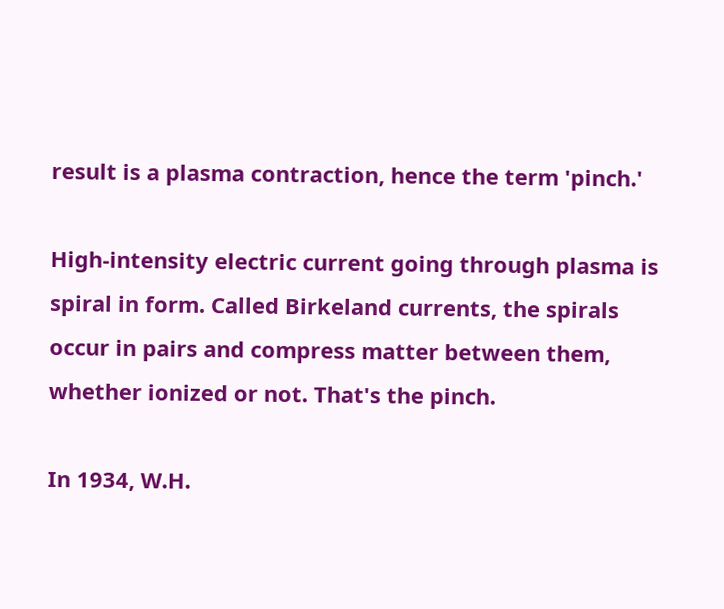result is a plasma contraction, hence the term 'pinch.'

High-intensity electric current going through plasma is spiral in form. Called Birkeland currents, the spirals occur in pairs and compress matter between them, whether ionized or not. That's the pinch.

In 1934, W.H.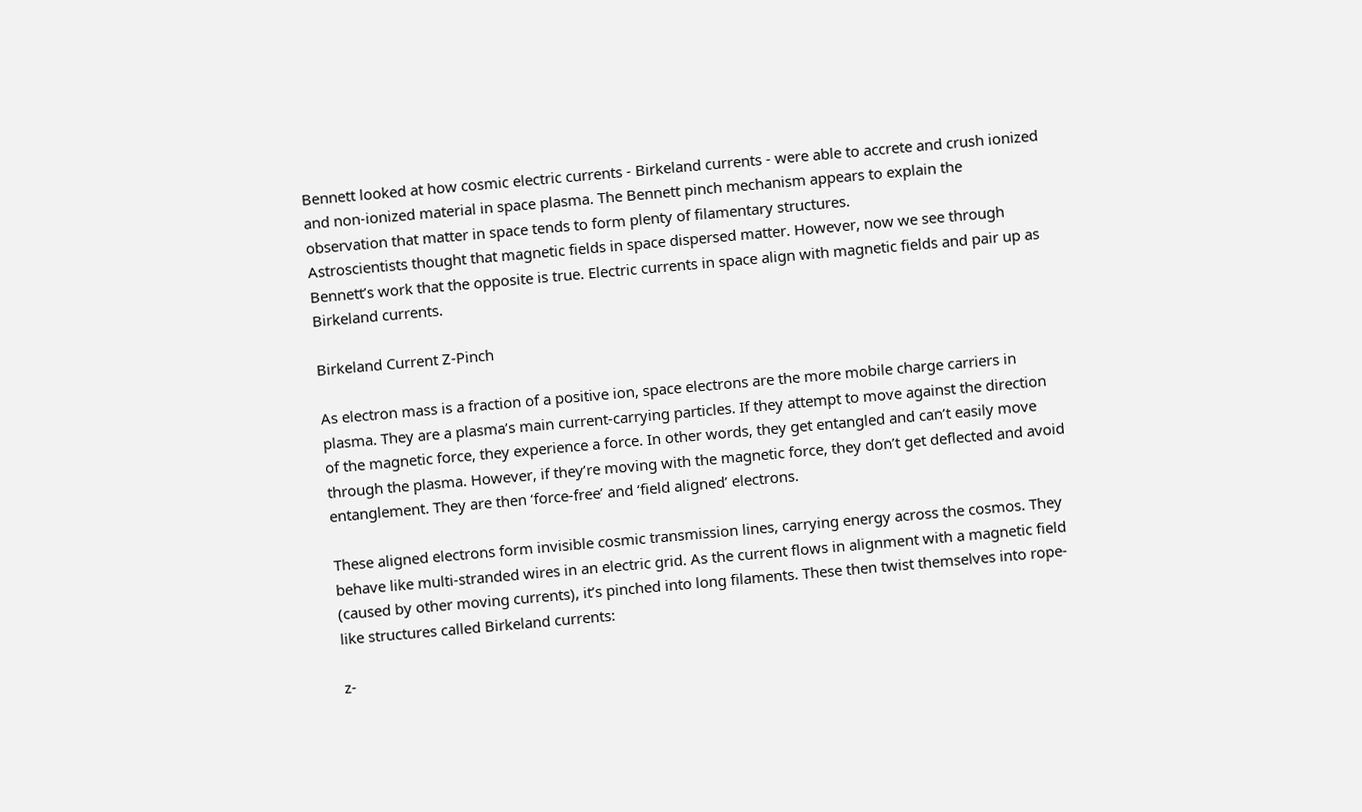Bennett looked at how cosmic electric currents - Birkeland currents - were able to accrete and crush ionized and non-ionized material in space plasma. The Bennett pinch mechanism appears to explain the observation that matter in space tends to form plenty of filamentary structures.
Astroscientists thought that magnetic fields in space dispersed matter. However, now we see through Bennett’s work that the opposite is true. Electric currents in space align with magnetic fields and pair up as Birkeland currents.

Birkeland Current Z-Pinch

As electron mass is a fraction of a positive ion, space electrons are the more mobile charge carriers in plasma. They are a plasma’s main current-carrying particles. If they attempt to move against the direction of the magnetic force, they experience a force. In other words, they get entangled and can’t easily move through the plasma. However, if they’re moving with the magnetic force, they don’t get deflected and avoid entanglement. They are then ‘force-free’ and ‘field aligned’ electrons.

These aligned electrons form invisible cosmic transmission lines, carrying energy across the cosmos. They behave like multi-stranded wires in an electric grid. As the current flows in alignment with a magnetic field (caused by other moving currents), it’s pinched into long filaments. These then twist themselves into rope-like structures called Birkeland currents:

z-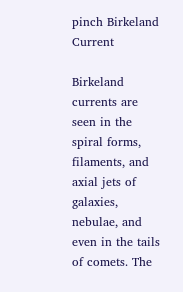pinch Birkeland Current

Birkeland currents are seen in the spiral forms, filaments, and axial jets of galaxies, nebulae, and even in the tails of comets. The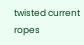twisted current ropes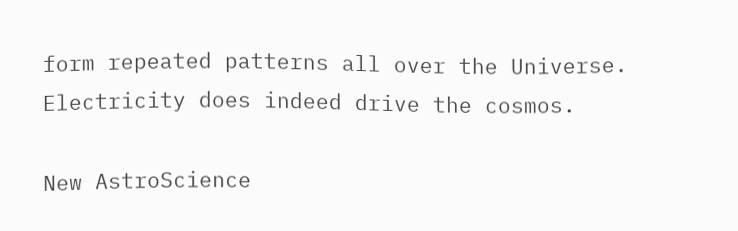form repeated patterns all over the Universe. Electricity does indeed drive the cosmos.

New AstroScience